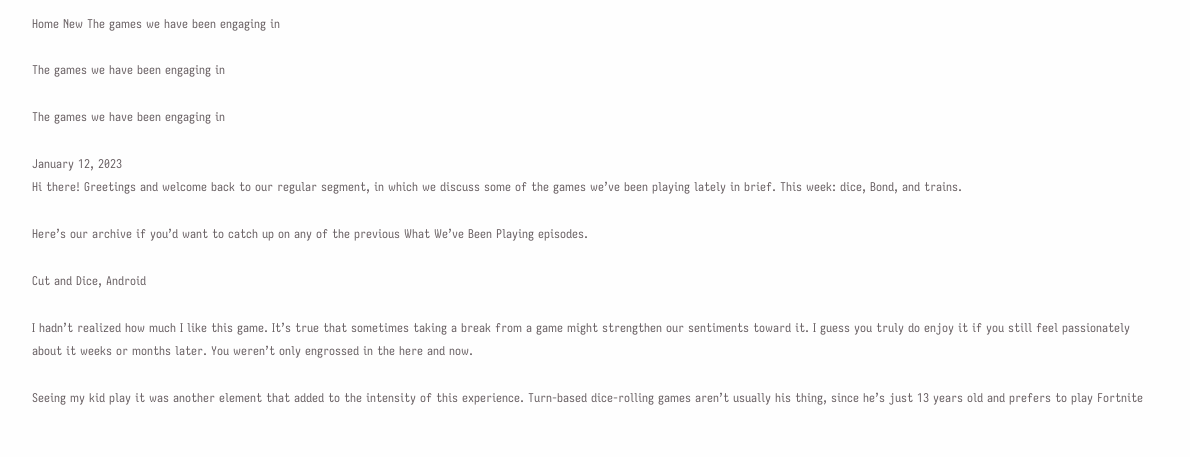Home New The games we have been engaging in

The games we have been engaging in

The games we have been engaging in

January 12, 2023
Hi there! Greetings and welcome back to our regular segment, in which we discuss some of the games we’ve been playing lately in brief. This week: dice, Bond, and trains.

Here’s our archive if you’d want to catch up on any of the previous What We’ve Been Playing episodes.

Cut and Dice, Android

I hadn’t realized how much I like this game. It’s true that sometimes taking a break from a game might strengthen our sentiments toward it. I guess you truly do enjoy it if you still feel passionately about it weeks or months later. You weren’t only engrossed in the here and now.

Seeing my kid play it was another element that added to the intensity of this experience. Turn-based dice-rolling games aren’t usually his thing, since he’s just 13 years old and prefers to play Fortnite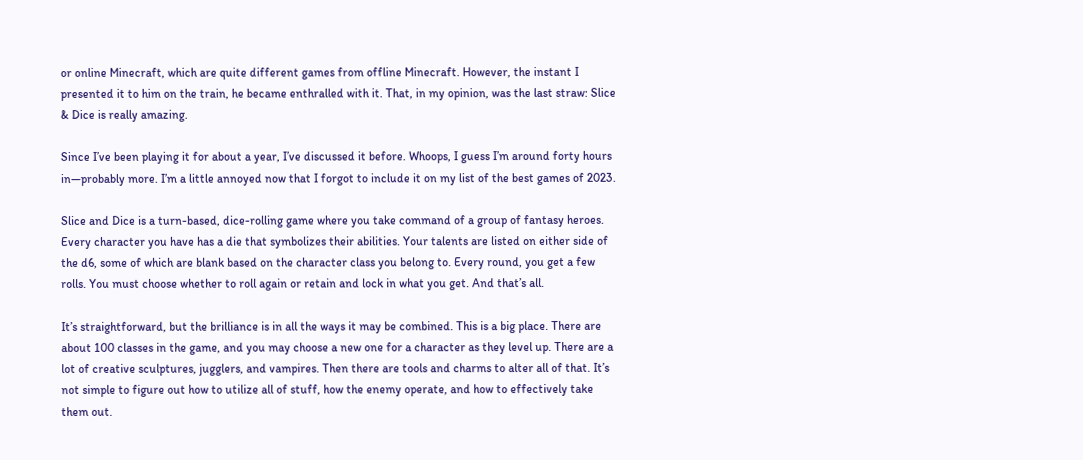or online Minecraft, which are quite different games from offline Minecraft. However, the instant I presented it to him on the train, he became enthralled with it. That, in my opinion, was the last straw: Slice & Dice is really amazing.

Since I’ve been playing it for about a year, I’ve discussed it before. Whoops, I guess I’m around forty hours in—probably more. I’m a little annoyed now that I forgot to include it on my list of the best games of 2023.

Slice and Dice is a turn-based, dice-rolling game where you take command of a group of fantasy heroes. Every character you have has a die that symbolizes their abilities. Your talents are listed on either side of the d6, some of which are blank based on the character class you belong to. Every round, you get a few rolls. You must choose whether to roll again or retain and lock in what you get. And that’s all.

It’s straightforward, but the brilliance is in all the ways it may be combined. This is a big place. There are about 100 classes in the game, and you may choose a new one for a character as they level up. There are a lot of creative sculptures, jugglers, and vampires. Then there are tools and charms to alter all of that. It’s not simple to figure out how to utilize all of stuff, how the enemy operate, and how to effectively take them out.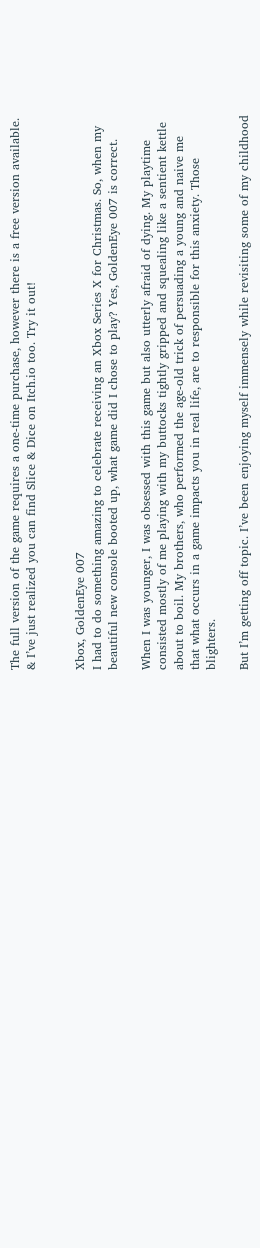The full version of the game requires a one-time purchase, however there is a free version available. & I’ve just realized you can find Slice & Dice on Itch.io too. Try it out!


Xbox, GoldenEye 007
I had to do something amazing to celebrate receiving an Xbox Series X for Christmas. So, when my beautiful new console booted up, what game did I chose to play? Yes, GoldenEye 007 is correct.

When I was younger, I was obsessed with this game but also utterly afraid of dying. My playtime consisted mostly of me playing with my buttocks tightly gripped and squealing like a sentient kettle about to boil. My brothers, who performed the age-old trick of persuading a young and naive me that what occurs in a game impacts you in real life, are to responsible for this anxiety. Those blighters.

But I’m getting off topic. I’ve been enjoying myself immensely while revisiting some of my childhood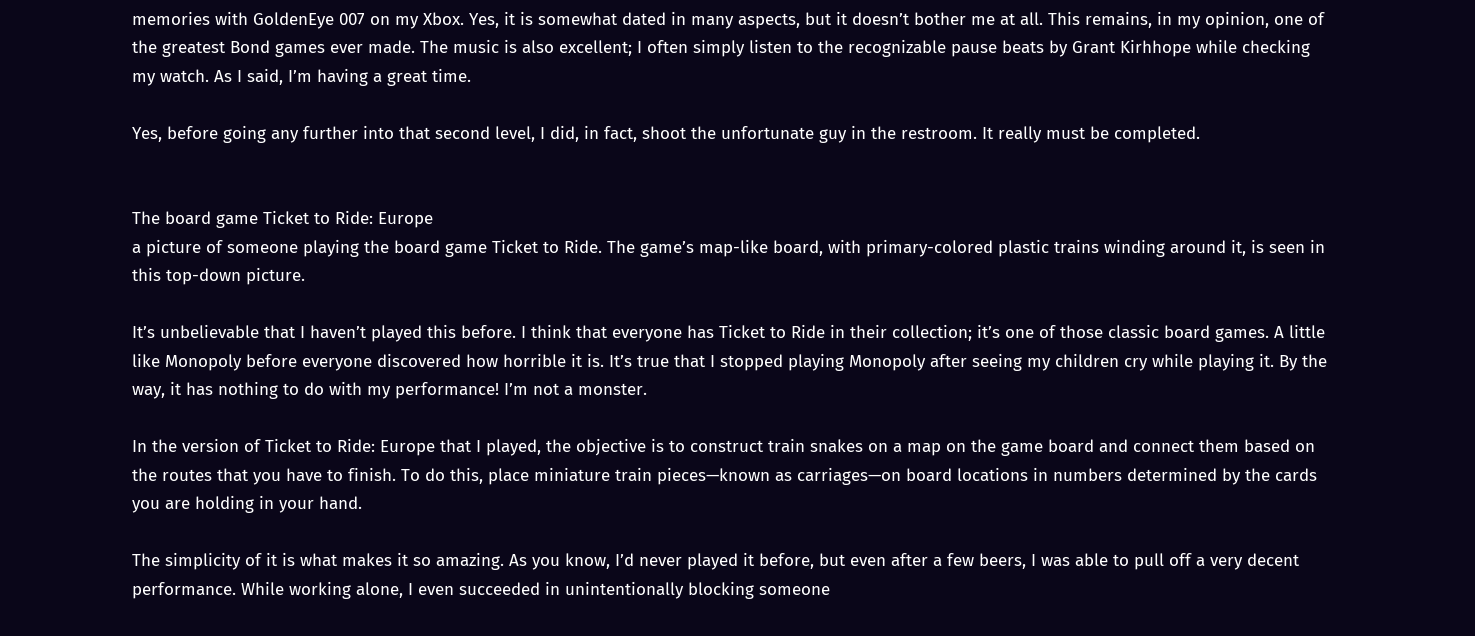memories with GoldenEye 007 on my Xbox. Yes, it is somewhat dated in many aspects, but it doesn’t bother me at all. This remains, in my opinion, one of the greatest Bond games ever made. The music is also excellent; I often simply listen to the recognizable pause beats by Grant Kirhhope while checking my watch. As I said, I’m having a great time.

Yes, before going any further into that second level, I did, in fact, shoot the unfortunate guy in the restroom. It really must be completed.


The board game Ticket to Ride: Europe
a picture of someone playing the board game Ticket to Ride. The game’s map-like board, with primary-colored plastic trains winding around it, is seen in this top-down picture.

It’s unbelievable that I haven’t played this before. I think that everyone has Ticket to Ride in their collection; it’s one of those classic board games. A little like Monopoly before everyone discovered how horrible it is. It’s true that I stopped playing Monopoly after seeing my children cry while playing it. By the way, it has nothing to do with my performance! I’m not a monster.

In the version of Ticket to Ride: Europe that I played, the objective is to construct train snakes on a map on the game board and connect them based on the routes that you have to finish. To do this, place miniature train pieces—known as carriages—on board locations in numbers determined by the cards you are holding in your hand.

The simplicity of it is what makes it so amazing. As you know, I’d never played it before, but even after a few beers, I was able to pull off a very decent performance. While working alone, I even succeeded in unintentionally blocking someone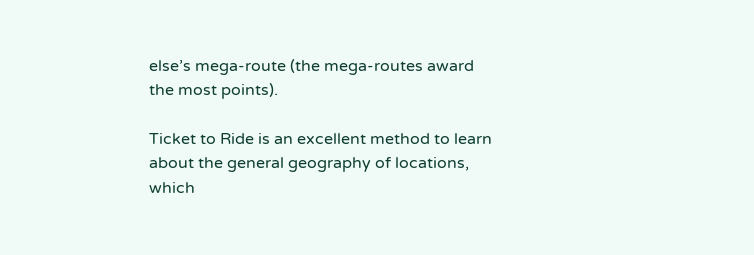else’s mega-route (the mega-routes award the most points).

Ticket to Ride is an excellent method to learn about the general geography of locations, which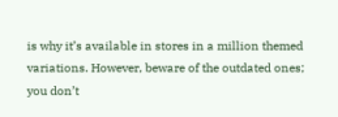is why it’s available in stores in a million themed variations. However, beware of the outdated ones; you don’t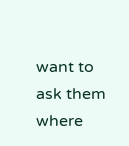want to ask them where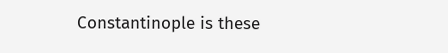Constantinople is these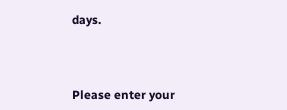days.



Please enter your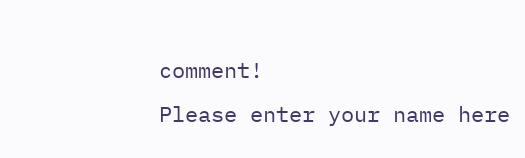comment!
Please enter your name here